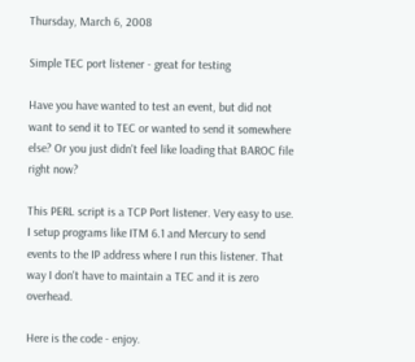Thursday, March 6, 2008

Simple TEC port listener - great for testing

Have you have wanted to test an event, but did not want to send it to TEC or wanted to send it somewhere else? Or you just didn't feel like loading that BAROC file right now?

This PERL script is a TCP Port listener. Very easy to use. I setup programs like ITM 6.1 and Mercury to send events to the IP address where I run this listener. That way I don't have to maintain a TEC and it is zero overhead.

Here is the code - enjoy.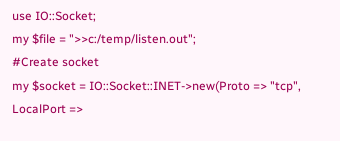use IO::Socket;
my $file = ">>c:/temp/listen.out";
#Create socket
my $socket = IO::Socket::INET->new(Proto => "tcp",
LocalPort =>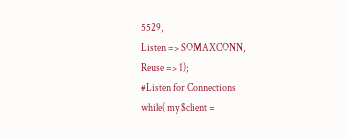5529,
Listen => SOMAXCONN,
Reuse => 1);
#Listen for Connections
while( my $client =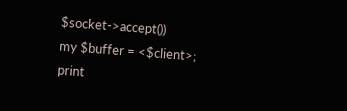$socket->accept())
my $buffer = <$client>;
print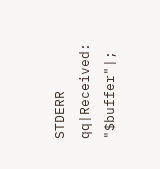STDERR qq|Received: "$buffer"|;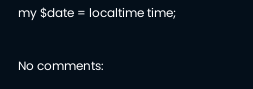my $date = localtime time;

No comments: